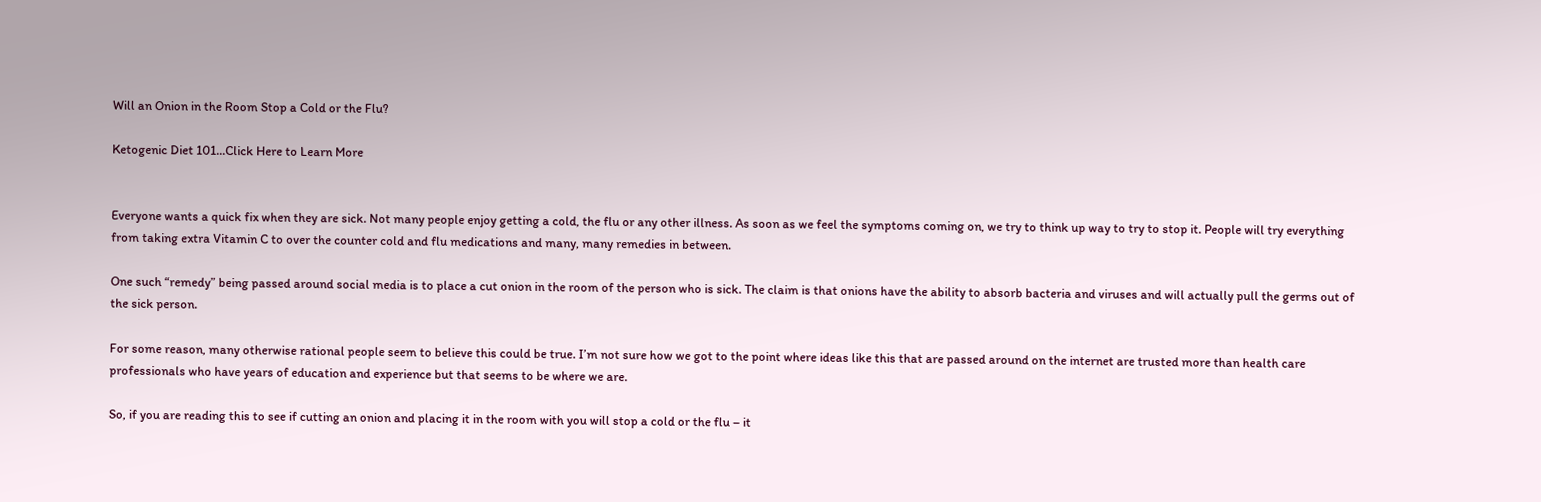Will an Onion in the Room Stop a Cold or the Flu?

Ketogenic Diet 101...Click Here to Learn More


Everyone wants a quick fix when they are sick. Not many people enjoy getting a cold, the flu or any other illness. As soon as we feel the symptoms coming on, we try to think up way to try to stop it. People will try everything from taking extra Vitamin C to over the counter cold and flu medications and many, many remedies in between.

One such “remedy” being passed around social media is to place a cut onion in the room of the person who is sick. The claim is that onions have the ability to absorb bacteria and viruses and will actually pull the germs out of the sick person.

For some reason, many otherwise rational people seem to believe this could be true. I’m not sure how we got to the point where ideas like this that are passed around on the internet are trusted more than health care professionals who have years of education and experience but that seems to be where we are.

So, if you are reading this to see if cutting an onion and placing it in the room with you will stop a cold or the flu – it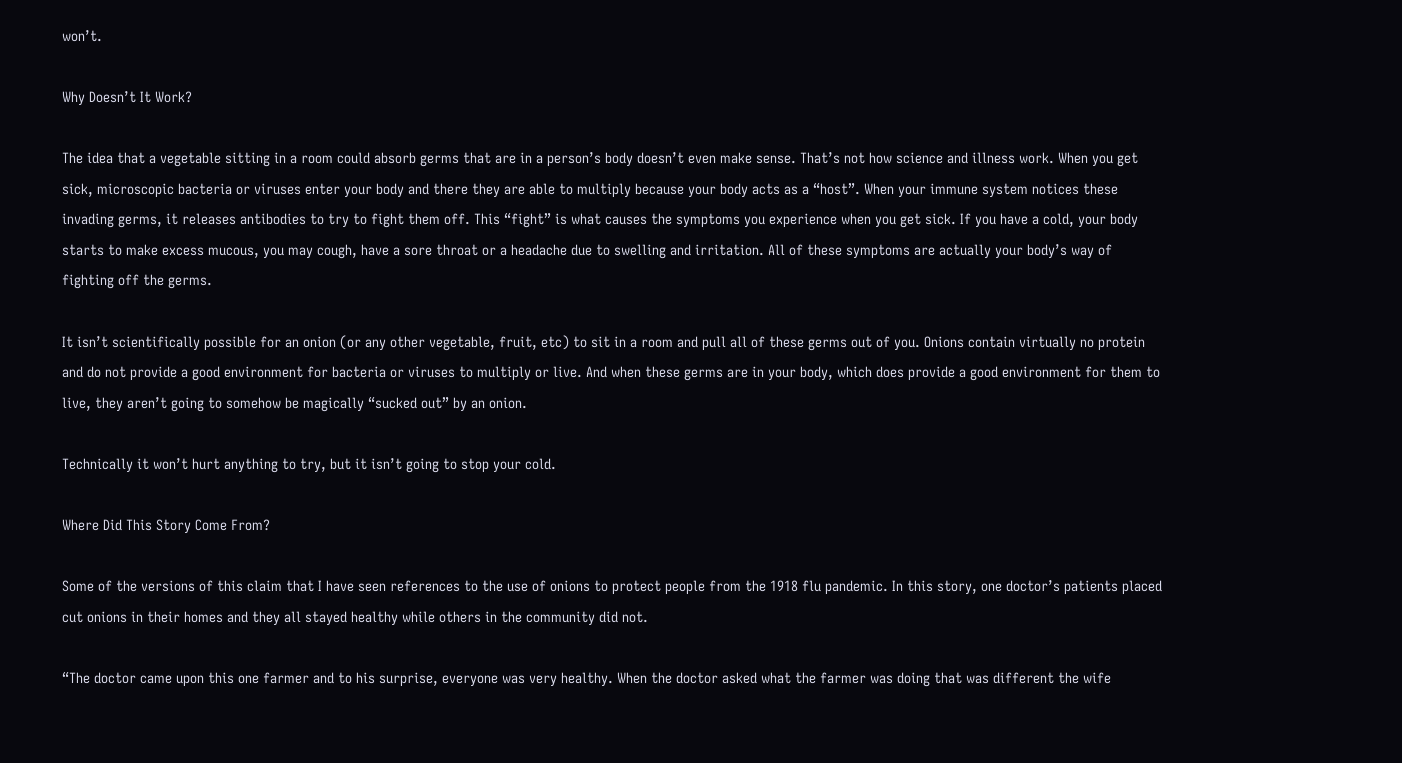won’t.

Why Doesn’t It Work?

The idea that a vegetable sitting in a room could absorb germs that are in a person’s body doesn’t even make sense. That’s not how science and illness work. When you get sick, microscopic bacteria or viruses enter your body and there they are able to multiply because your body acts as a “host”. When your immune system notices these invading germs, it releases antibodies to try to fight them off. This “fight” is what causes the symptoms you experience when you get sick. If you have a cold, your body starts to make excess mucous, you may cough, have a sore throat or a headache due to swelling and irritation. All of these symptoms are actually your body’s way of fighting off the germs.

It isn’t scientifically possible for an onion (or any other vegetable, fruit, etc) to sit in a room and pull all of these germs out of you. Onions contain virtually no protein and do not provide a good environment for bacteria or viruses to multiply or live. And when these germs are in your body, which does provide a good environment for them to live, they aren’t going to somehow be magically “sucked out” by an onion.

Technically it won’t hurt anything to try, but it isn’t going to stop your cold.

Where Did This Story Come From?

Some of the versions of this claim that I have seen references to the use of onions to protect people from the 1918 flu pandemic. In this story, one doctor’s patients placed cut onions in their homes and they all stayed healthy while others in the community did not.

“The doctor came upon this one farmer and to his surprise, everyone was very healthy. When the doctor asked what the farmer was doing that was different the wife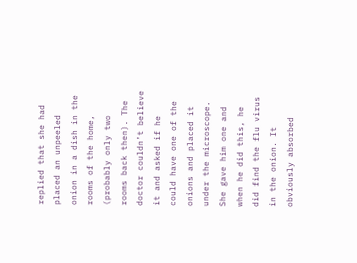replied that she had placed an unpeeled onion in a dish in the rooms of the home, (probably only two rooms back then). The doctor couldn’t believe it and asked if he could have one of the onions and placed it under the microscope. She gave him one and when he did this, he did find the flu virus in the onion. It obviously absorbed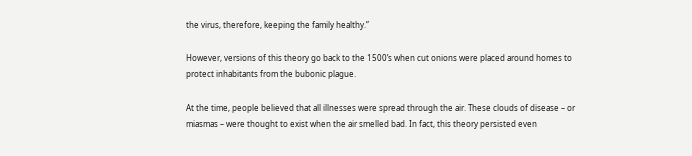the virus, therefore, keeping the family healthy.”

However, versions of this theory go back to the 1500’s when cut onions were placed around homes to protect inhabitants from the bubonic plague.

At the time, people believed that all illnesses were spread through the air. These clouds of disease – or miasmas – were thought to exist when the air smelled bad. In fact, this theory persisted even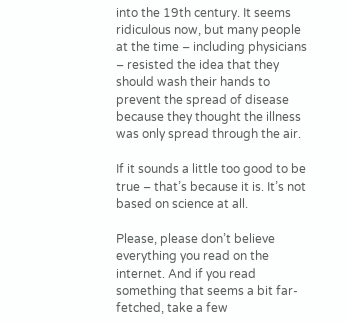into the 19th century. It seems ridiculous now, but many people at the time – including physicians – resisted the idea that they should wash their hands to prevent the spread of disease because they thought the illness was only spread through the air.

If it sounds a little too good to be true – that’s because it is. It’s not based on science at all.

Please, please don’t believe everything you read on the internet. And if you read something that seems a bit far-fetched, take a few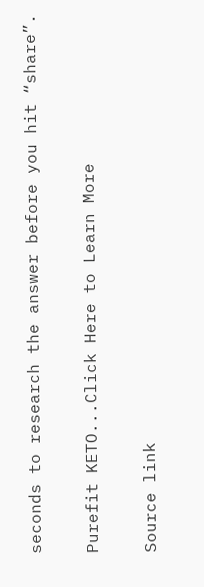seconds to research the answer before you hit “share”.

Purefit KETO...Click Here to Learn More

Source link